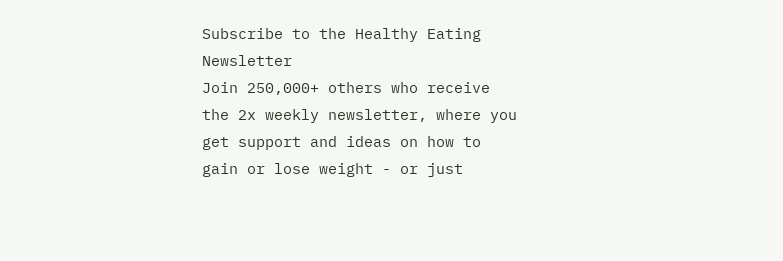Subscribe to the Healthy Eating Newsletter
Join 250,000+ others who receive the 2x weekly newsletter, where you get support and ideas on how to gain or lose weight - or just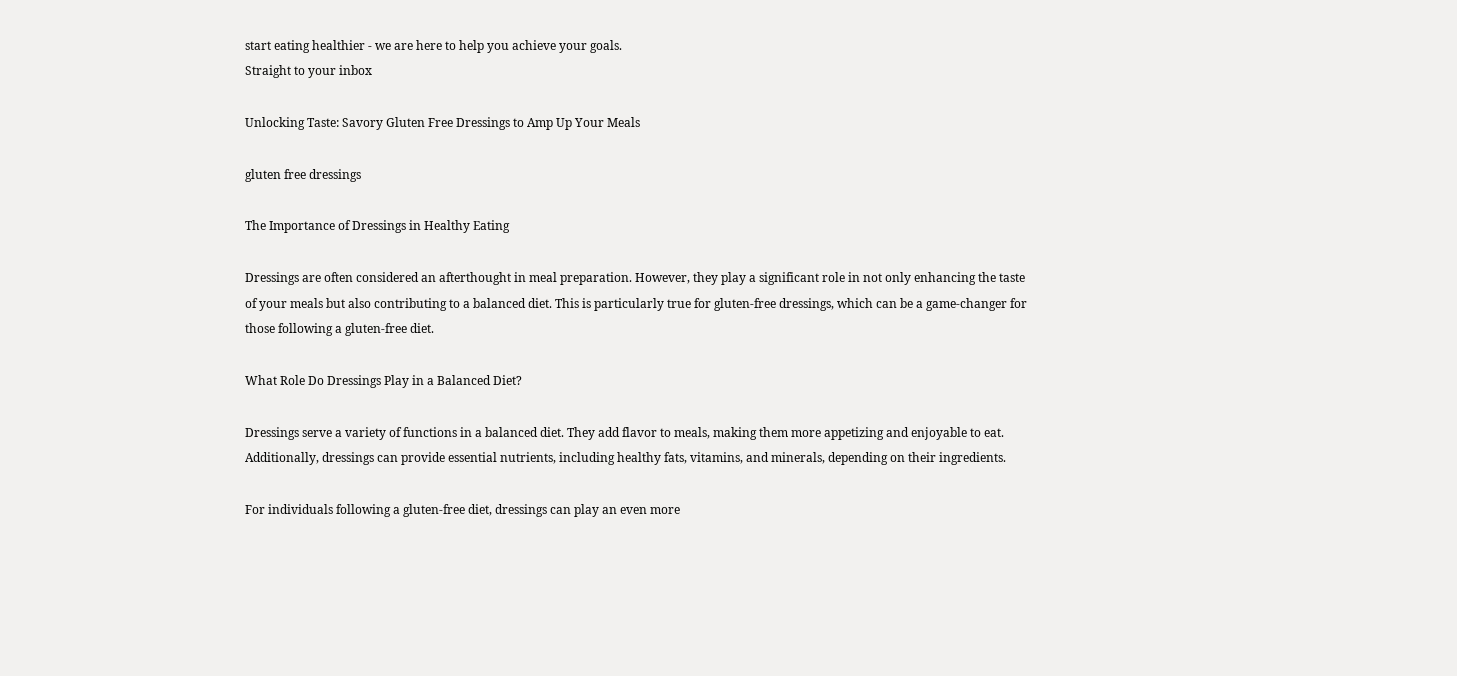start eating healthier - we are here to help you achieve your goals.
Straight to your inbox

Unlocking Taste: Savory Gluten Free Dressings to Amp Up Your Meals

gluten free dressings

The Importance of Dressings in Healthy Eating

Dressings are often considered an afterthought in meal preparation. However, they play a significant role in not only enhancing the taste of your meals but also contributing to a balanced diet. This is particularly true for gluten-free dressings, which can be a game-changer for those following a gluten-free diet.

What Role Do Dressings Play in a Balanced Diet?

Dressings serve a variety of functions in a balanced diet. They add flavor to meals, making them more appetizing and enjoyable to eat. Additionally, dressings can provide essential nutrients, including healthy fats, vitamins, and minerals, depending on their ingredients.

For individuals following a gluten-free diet, dressings can play an even more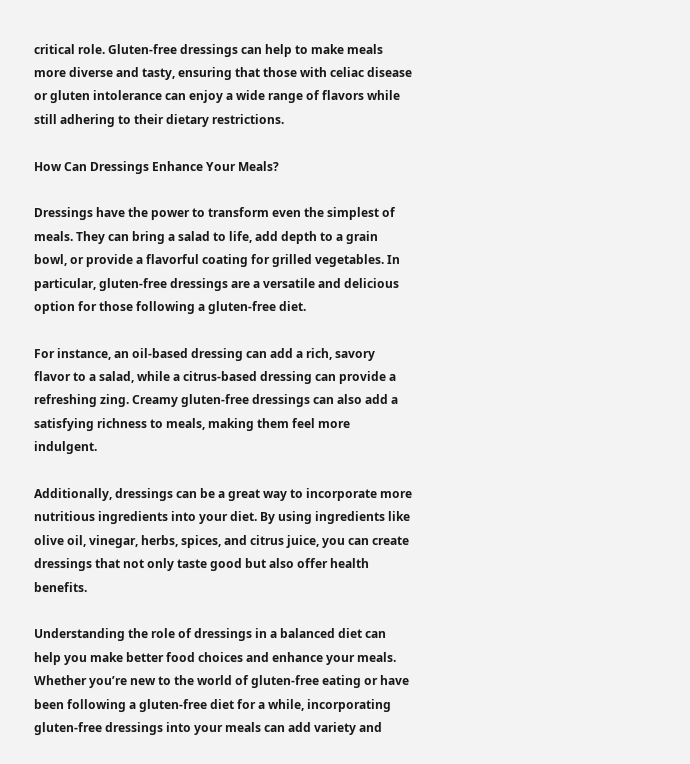critical role. Gluten-free dressings can help to make meals more diverse and tasty, ensuring that those with celiac disease or gluten intolerance can enjoy a wide range of flavors while still adhering to their dietary restrictions.

How Can Dressings Enhance Your Meals?

Dressings have the power to transform even the simplest of meals. They can bring a salad to life, add depth to a grain bowl, or provide a flavorful coating for grilled vegetables. In particular, gluten-free dressings are a versatile and delicious option for those following a gluten-free diet.

For instance, an oil-based dressing can add a rich, savory flavor to a salad, while a citrus-based dressing can provide a refreshing zing. Creamy gluten-free dressings can also add a satisfying richness to meals, making them feel more indulgent.

Additionally, dressings can be a great way to incorporate more nutritious ingredients into your diet. By using ingredients like olive oil, vinegar, herbs, spices, and citrus juice, you can create dressings that not only taste good but also offer health benefits.

Understanding the role of dressings in a balanced diet can help you make better food choices and enhance your meals. Whether you’re new to the world of gluten-free eating or have been following a gluten-free diet for a while, incorporating gluten-free dressings into your meals can add variety and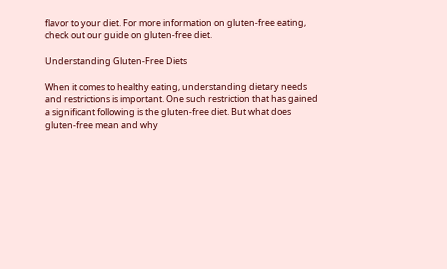flavor to your diet. For more information on gluten-free eating, check out our guide on gluten-free diet.

Understanding Gluten-Free Diets

When it comes to healthy eating, understanding dietary needs and restrictions is important. One such restriction that has gained a significant following is the gluten-free diet. But what does gluten-free mean and why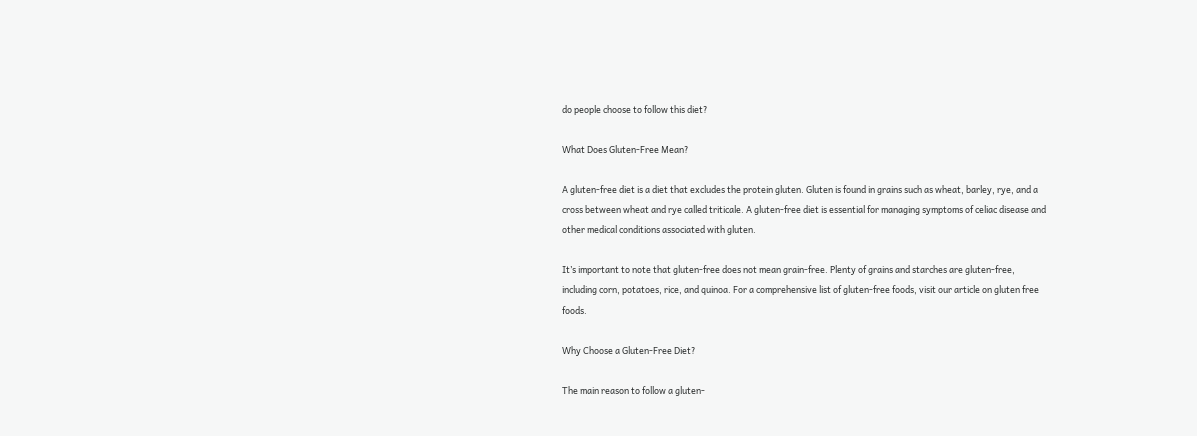do people choose to follow this diet?

What Does Gluten-Free Mean?

A gluten-free diet is a diet that excludes the protein gluten. Gluten is found in grains such as wheat, barley, rye, and a cross between wheat and rye called triticale. A gluten-free diet is essential for managing symptoms of celiac disease and other medical conditions associated with gluten.

It’s important to note that gluten-free does not mean grain-free. Plenty of grains and starches are gluten-free, including corn, potatoes, rice, and quinoa. For a comprehensive list of gluten-free foods, visit our article on gluten free foods.

Why Choose a Gluten-Free Diet?

The main reason to follow a gluten-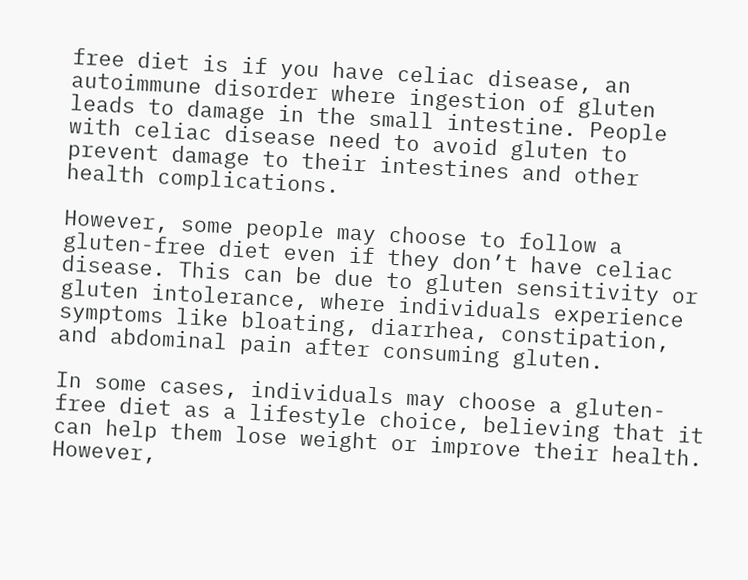free diet is if you have celiac disease, an autoimmune disorder where ingestion of gluten leads to damage in the small intestine. People with celiac disease need to avoid gluten to prevent damage to their intestines and other health complications.

However, some people may choose to follow a gluten-free diet even if they don’t have celiac disease. This can be due to gluten sensitivity or gluten intolerance, where individuals experience symptoms like bloating, diarrhea, constipation, and abdominal pain after consuming gluten.

In some cases, individuals may choose a gluten-free diet as a lifestyle choice, believing that it can help them lose weight or improve their health. However,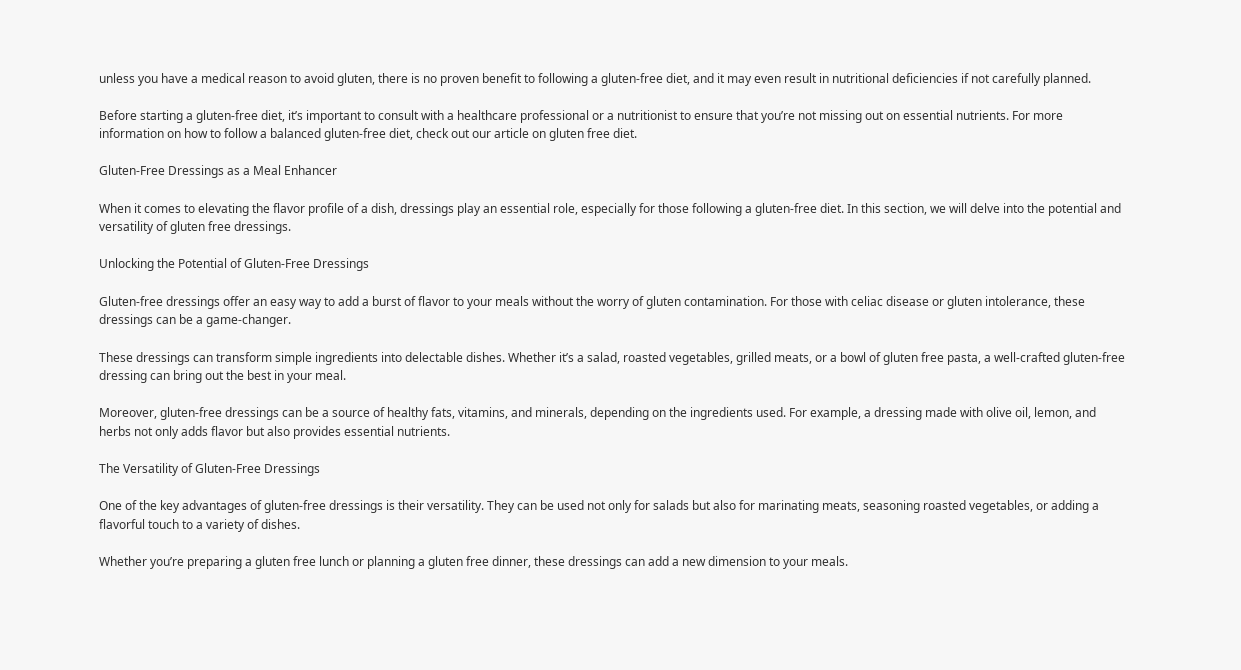unless you have a medical reason to avoid gluten, there is no proven benefit to following a gluten-free diet, and it may even result in nutritional deficiencies if not carefully planned.

Before starting a gluten-free diet, it’s important to consult with a healthcare professional or a nutritionist to ensure that you’re not missing out on essential nutrients. For more information on how to follow a balanced gluten-free diet, check out our article on gluten free diet.

Gluten-Free Dressings as a Meal Enhancer

When it comes to elevating the flavor profile of a dish, dressings play an essential role, especially for those following a gluten-free diet. In this section, we will delve into the potential and versatility of gluten free dressings.

Unlocking the Potential of Gluten-Free Dressings

Gluten-free dressings offer an easy way to add a burst of flavor to your meals without the worry of gluten contamination. For those with celiac disease or gluten intolerance, these dressings can be a game-changer.

These dressings can transform simple ingredients into delectable dishes. Whether it’s a salad, roasted vegetables, grilled meats, or a bowl of gluten free pasta, a well-crafted gluten-free dressing can bring out the best in your meal.

Moreover, gluten-free dressings can be a source of healthy fats, vitamins, and minerals, depending on the ingredients used. For example, a dressing made with olive oil, lemon, and herbs not only adds flavor but also provides essential nutrients.

The Versatility of Gluten-Free Dressings

One of the key advantages of gluten-free dressings is their versatility. They can be used not only for salads but also for marinating meats, seasoning roasted vegetables, or adding a flavorful touch to a variety of dishes.

Whether you’re preparing a gluten free lunch or planning a gluten free dinner, these dressings can add a new dimension to your meals.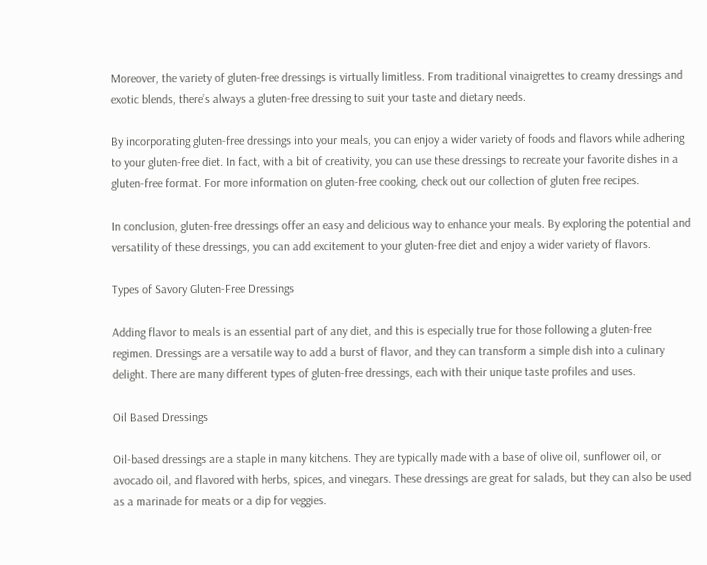Moreover, the variety of gluten-free dressings is virtually limitless. From traditional vinaigrettes to creamy dressings and exotic blends, there’s always a gluten-free dressing to suit your taste and dietary needs.

By incorporating gluten-free dressings into your meals, you can enjoy a wider variety of foods and flavors while adhering to your gluten-free diet. In fact, with a bit of creativity, you can use these dressings to recreate your favorite dishes in a gluten-free format. For more information on gluten-free cooking, check out our collection of gluten free recipes.

In conclusion, gluten-free dressings offer an easy and delicious way to enhance your meals. By exploring the potential and versatility of these dressings, you can add excitement to your gluten-free diet and enjoy a wider variety of flavors.

Types of Savory Gluten-Free Dressings

Adding flavor to meals is an essential part of any diet, and this is especially true for those following a gluten-free regimen. Dressings are a versatile way to add a burst of flavor, and they can transform a simple dish into a culinary delight. There are many different types of gluten-free dressings, each with their unique taste profiles and uses.

Oil Based Dressings

Oil-based dressings are a staple in many kitchens. They are typically made with a base of olive oil, sunflower oil, or avocado oil, and flavored with herbs, spices, and vinegars. These dressings are great for salads, but they can also be used as a marinade for meats or a dip for veggies.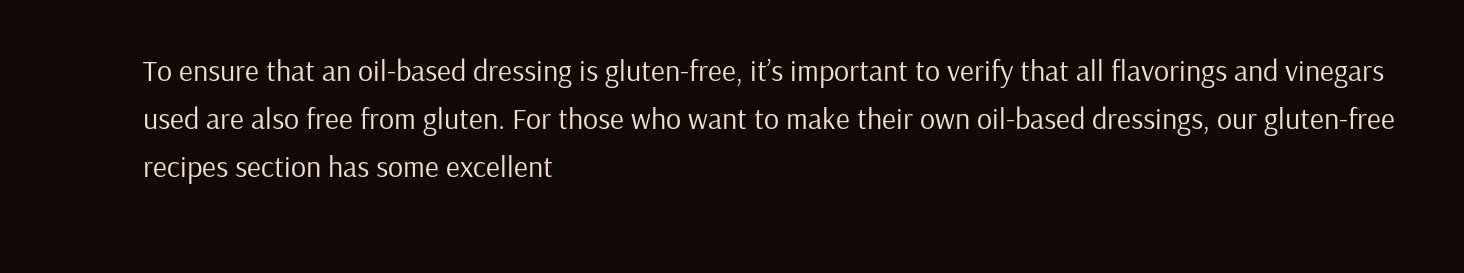To ensure that an oil-based dressing is gluten-free, it’s important to verify that all flavorings and vinegars used are also free from gluten. For those who want to make their own oil-based dressings, our gluten-free recipes section has some excellent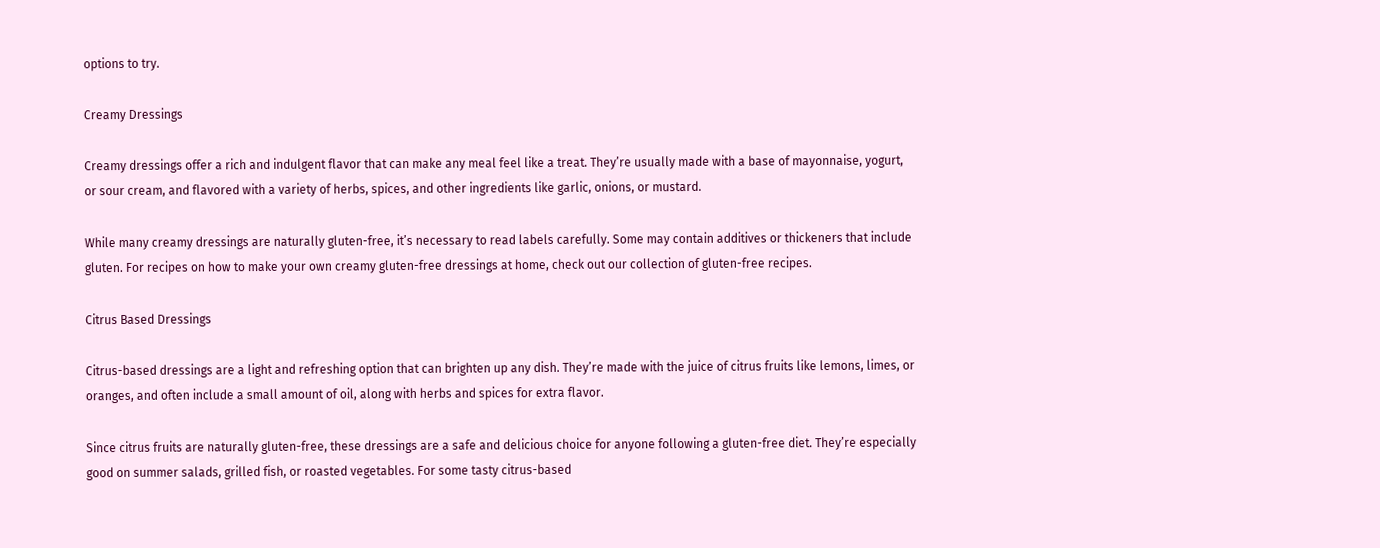options to try.

Creamy Dressings

Creamy dressings offer a rich and indulgent flavor that can make any meal feel like a treat. They’re usually made with a base of mayonnaise, yogurt, or sour cream, and flavored with a variety of herbs, spices, and other ingredients like garlic, onions, or mustard.

While many creamy dressings are naturally gluten-free, it’s necessary to read labels carefully. Some may contain additives or thickeners that include gluten. For recipes on how to make your own creamy gluten-free dressings at home, check out our collection of gluten-free recipes.

Citrus Based Dressings

Citrus-based dressings are a light and refreshing option that can brighten up any dish. They’re made with the juice of citrus fruits like lemons, limes, or oranges, and often include a small amount of oil, along with herbs and spices for extra flavor.

Since citrus fruits are naturally gluten-free, these dressings are a safe and delicious choice for anyone following a gluten-free diet. They’re especially good on summer salads, grilled fish, or roasted vegetables. For some tasty citrus-based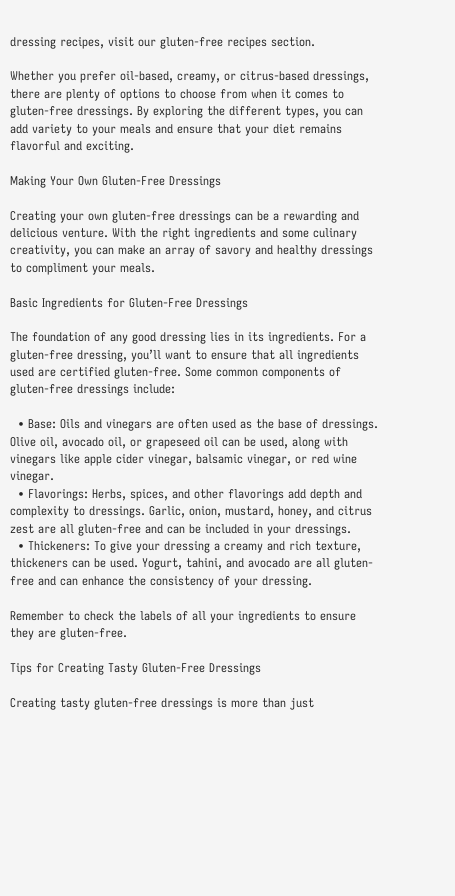dressing recipes, visit our gluten-free recipes section.

Whether you prefer oil-based, creamy, or citrus-based dressings, there are plenty of options to choose from when it comes to gluten-free dressings. By exploring the different types, you can add variety to your meals and ensure that your diet remains flavorful and exciting.

Making Your Own Gluten-Free Dressings

Creating your own gluten-free dressings can be a rewarding and delicious venture. With the right ingredients and some culinary creativity, you can make an array of savory and healthy dressings to compliment your meals.

Basic Ingredients for Gluten-Free Dressings

The foundation of any good dressing lies in its ingredients. For a gluten-free dressing, you’ll want to ensure that all ingredients used are certified gluten-free. Some common components of gluten-free dressings include:

  • Base: Oils and vinegars are often used as the base of dressings. Olive oil, avocado oil, or grapeseed oil can be used, along with vinegars like apple cider vinegar, balsamic vinegar, or red wine vinegar.
  • Flavorings: Herbs, spices, and other flavorings add depth and complexity to dressings. Garlic, onion, mustard, honey, and citrus zest are all gluten-free and can be included in your dressings.
  • Thickeners: To give your dressing a creamy and rich texture, thickeners can be used. Yogurt, tahini, and avocado are all gluten-free and can enhance the consistency of your dressing.

Remember to check the labels of all your ingredients to ensure they are gluten-free.

Tips for Creating Tasty Gluten-Free Dressings

Creating tasty gluten-free dressings is more than just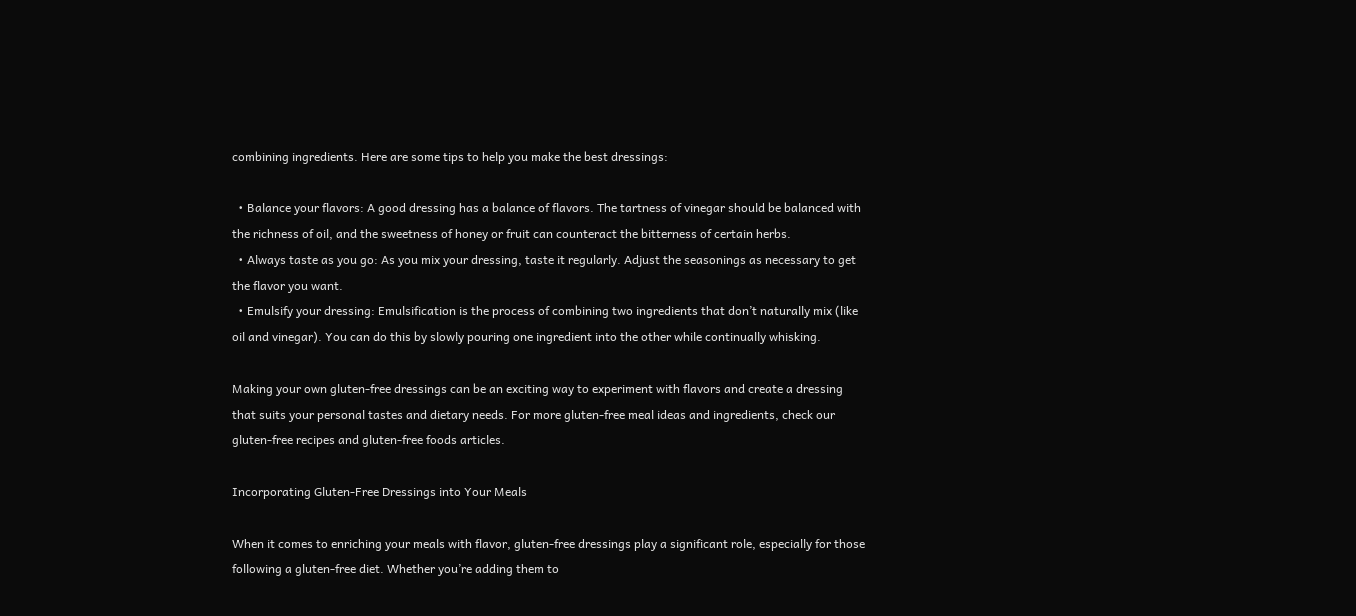combining ingredients. Here are some tips to help you make the best dressings:

  • Balance your flavors: A good dressing has a balance of flavors. The tartness of vinegar should be balanced with the richness of oil, and the sweetness of honey or fruit can counteract the bitterness of certain herbs.
  • Always taste as you go: As you mix your dressing, taste it regularly. Adjust the seasonings as necessary to get the flavor you want.
  • Emulsify your dressing: Emulsification is the process of combining two ingredients that don’t naturally mix (like oil and vinegar). You can do this by slowly pouring one ingredient into the other while continually whisking.

Making your own gluten-free dressings can be an exciting way to experiment with flavors and create a dressing that suits your personal tastes and dietary needs. For more gluten-free meal ideas and ingredients, check our gluten-free recipes and gluten-free foods articles.

Incorporating Gluten-Free Dressings into Your Meals

When it comes to enriching your meals with flavor, gluten-free dressings play a significant role, especially for those following a gluten-free diet. Whether you’re adding them to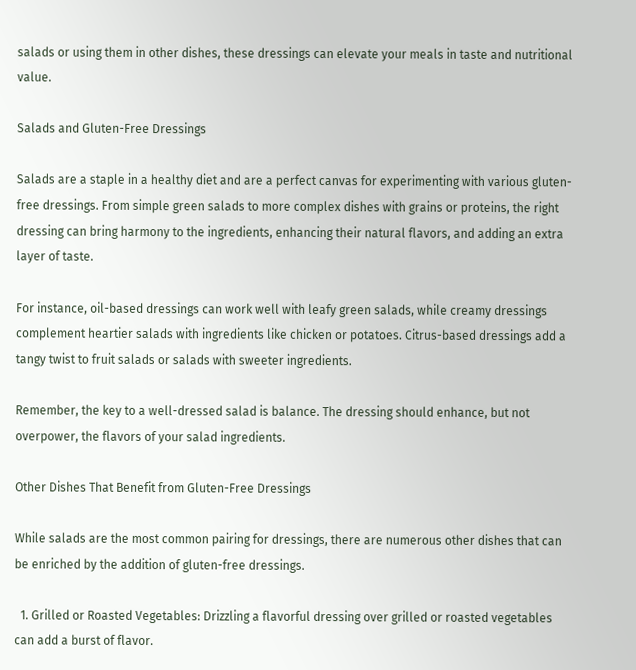salads or using them in other dishes, these dressings can elevate your meals in taste and nutritional value.

Salads and Gluten-Free Dressings

Salads are a staple in a healthy diet and are a perfect canvas for experimenting with various gluten-free dressings. From simple green salads to more complex dishes with grains or proteins, the right dressing can bring harmony to the ingredients, enhancing their natural flavors, and adding an extra layer of taste.

For instance, oil-based dressings can work well with leafy green salads, while creamy dressings complement heartier salads with ingredients like chicken or potatoes. Citrus-based dressings add a tangy twist to fruit salads or salads with sweeter ingredients.

Remember, the key to a well-dressed salad is balance. The dressing should enhance, but not overpower, the flavors of your salad ingredients.

Other Dishes That Benefit from Gluten-Free Dressings

While salads are the most common pairing for dressings, there are numerous other dishes that can be enriched by the addition of gluten-free dressings.

  1. Grilled or Roasted Vegetables: Drizzling a flavorful dressing over grilled or roasted vegetables can add a burst of flavor.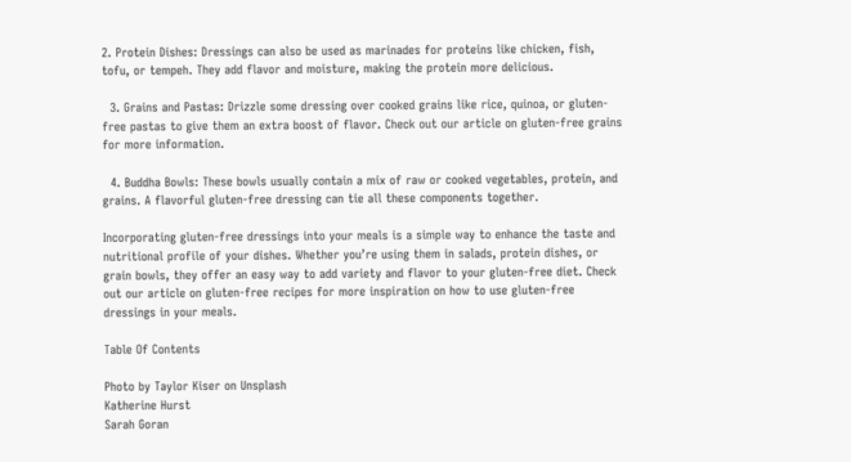2. Protein Dishes: Dressings can also be used as marinades for proteins like chicken, fish, tofu, or tempeh. They add flavor and moisture, making the protein more delicious.

  3. Grains and Pastas: Drizzle some dressing over cooked grains like rice, quinoa, or gluten-free pastas to give them an extra boost of flavor. Check out our article on gluten-free grains for more information.

  4. Buddha Bowls: These bowls usually contain a mix of raw or cooked vegetables, protein, and grains. A flavorful gluten-free dressing can tie all these components together.

Incorporating gluten-free dressings into your meals is a simple way to enhance the taste and nutritional profile of your dishes. Whether you’re using them in salads, protein dishes, or grain bowls, they offer an easy way to add variety and flavor to your gluten-free diet. Check out our article on gluten-free recipes for more inspiration on how to use gluten-free dressings in your meals.

Table Of Contents

Photo by Taylor Kiser on Unsplash
Katherine Hurst
Sarah Goran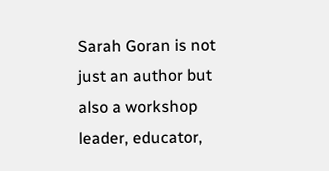Sarah Goran is not just an author but also a workshop leader, educator,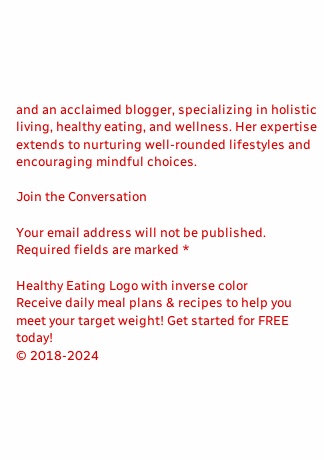and an acclaimed blogger, specializing in holistic living, healthy eating, and wellness. Her expertise extends to nurturing well-rounded lifestyles and encouraging mindful choices.

Join the Conversation

Your email address will not be published. Required fields are marked *

Healthy Eating Logo with inverse color
Receive daily meal plans & recipes to help you meet your target weight! Get started for FREE today!
© 2018-2024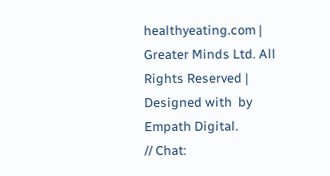healthyeating.com | Greater Minds Ltd. All Rights Reserved | Designed with  by Empath Digital.
// Chat: